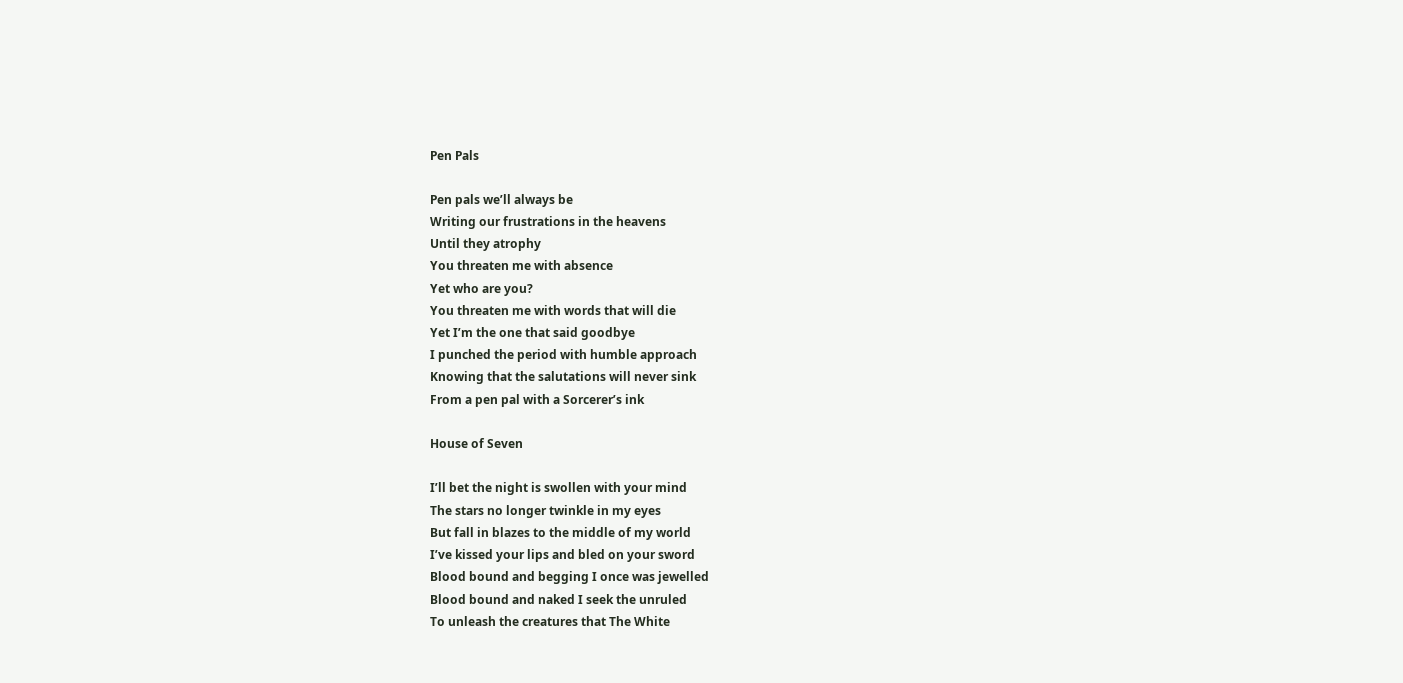Pen Pals

Pen pals we’ll always be
Writing our frustrations in the heavens
Until they atrophy
You threaten me with absence
Yet who are you?
You threaten me with words that will die
Yet I’m the one that said goodbye
I punched the period with humble approach
Knowing that the salutations will never sink
From a pen pal with a Sorcerer’s ink

House of Seven

I’ll bet the night is swollen with your mind
The stars no longer twinkle in my eyes
But fall in blazes to the middle of my world
I’ve kissed your lips and bled on your sword
Blood bound and begging I once was jewelled
Blood bound and naked I seek the unruled
To unleash the creatures that The White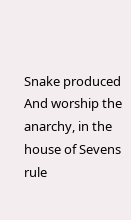Snake produced
And worship the anarchy, in the house of Sevens rule